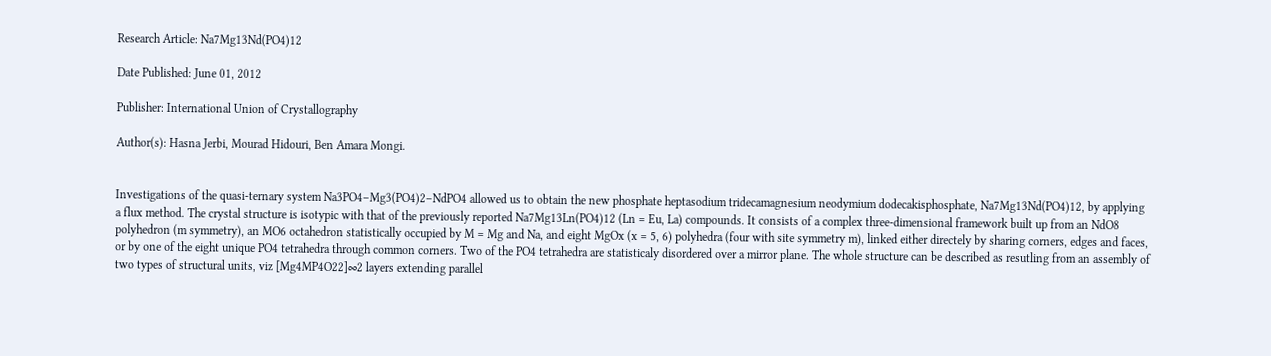Research Article: Na7Mg13Nd(PO4)12

Date Published: June 01, 2012

Publisher: International Union of Crystallography

Author(s): Hasna Jerbi, Mourad Hidouri, Ben Amara Mongi.


Investigations of the quasi-ternary system Na3PO4–Mg3(PO4)2–NdPO4 allowed us to obtain the new phosphate heptasodium tridecamagnesium neodymium dodecakisphosphate, Na7Mg13Nd(PO4)12, by applying a flux method. The crystal structure is isotypic with that of the previously reported Na7Mg13Ln(PO4)12 (Ln = Eu, La) compounds. It consists of a complex three-dimensional framework built up from an NdO8 polyhedron (m symmetry), an MO6 octahedron statistically occupied by M = Mg and Na, and eight MgOx (x = 5, 6) polyhedra (four with site symmetry m), linked either directely by sharing corners, edges and faces, or by one of the eight unique PO4 tetrahedra through common corners. Two of the PO4 tetrahedra are statisticaly disordered over a mirror plane. The whole structure can be described as resutling from an assembly of two types of structural units, viz [Mg4MP4O22]∞2 layers extending parallel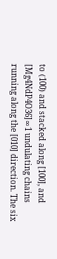to (100) and stacked along [100], and [Mg4NdP4O36]∞1 undulating chains running along the [010] direction. The six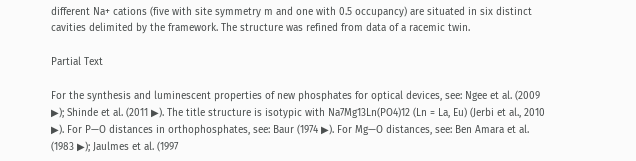different Na+ cations (five with site symmetry m and one with 0.5 occupancy) are situated in six distinct cavities delimited by the framework. The structure was refined from data of a racemic twin.

Partial Text

For the synthesis and luminescent properties of new phosphates for optical devices, see: Ngee et al. (2009 ▶); Shinde et al. (2011 ▶). The title structure is isotypic with Na7Mg13Ln(PO4)12 (Ln = La, Eu) (Jerbi et al., 2010 ▶). For P—O distances in orthophosphates, see: Baur (1974 ▶). For Mg—O distances, see: Ben Amara et al. (1983 ▶); Jaulmes et al. (1997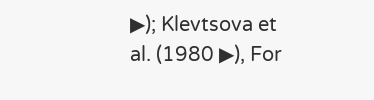▶); Klevtsova et al. (1980 ▶), For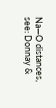Na—O distances, see: Donnay &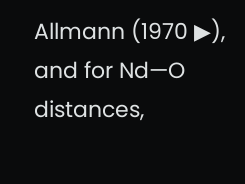Allmann (1970 ▶), and for Nd—O distances,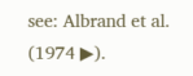see: Albrand et al. (1974 ▶).